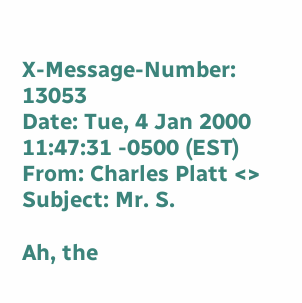X-Message-Number: 13053
Date: Tue, 4 Jan 2000 11:47:31 -0500 (EST)
From: Charles Platt <>
Subject: Mr. S.

Ah, the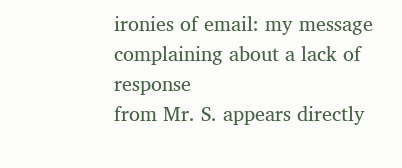ironies of email: my message complaining about a lack of response
from Mr. S. appears directly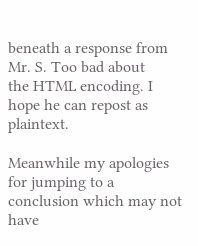beneath a response from Mr. S. Too bad about
the HTML encoding. I hope he can repost as plaintext.

Meanwhile my apologies for jumping to a conclusion which may not have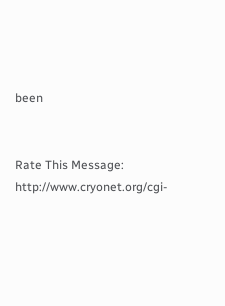been


Rate This Message: http://www.cryonet.org/cgi-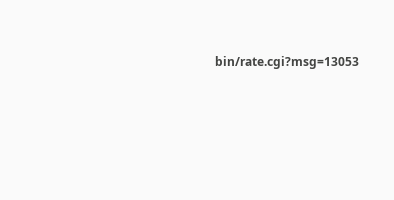bin/rate.cgi?msg=13053